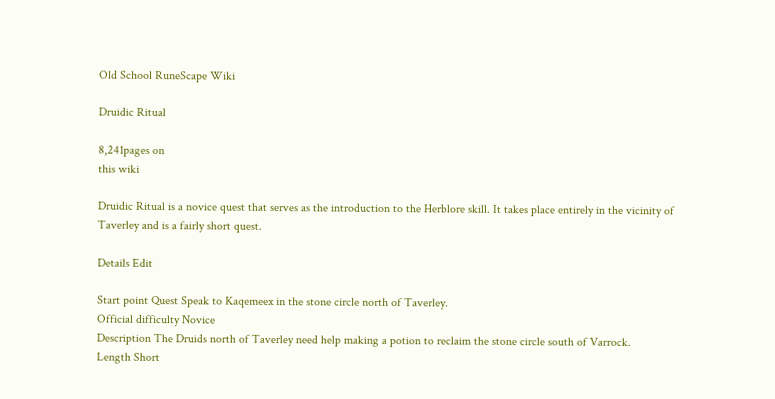Old School RuneScape Wiki

Druidic Ritual

8,241pages on
this wiki

Druidic Ritual is a novice quest that serves as the introduction to the Herblore skill. It takes place entirely in the vicinity of Taverley and is a fairly short quest.

Details Edit

Start point Quest Speak to Kaqemeex in the stone circle north of Taverley.
Official difficulty Novice
Description The Druids north of Taverley need help making a potion to reclaim the stone circle south of Varrock.
Length Short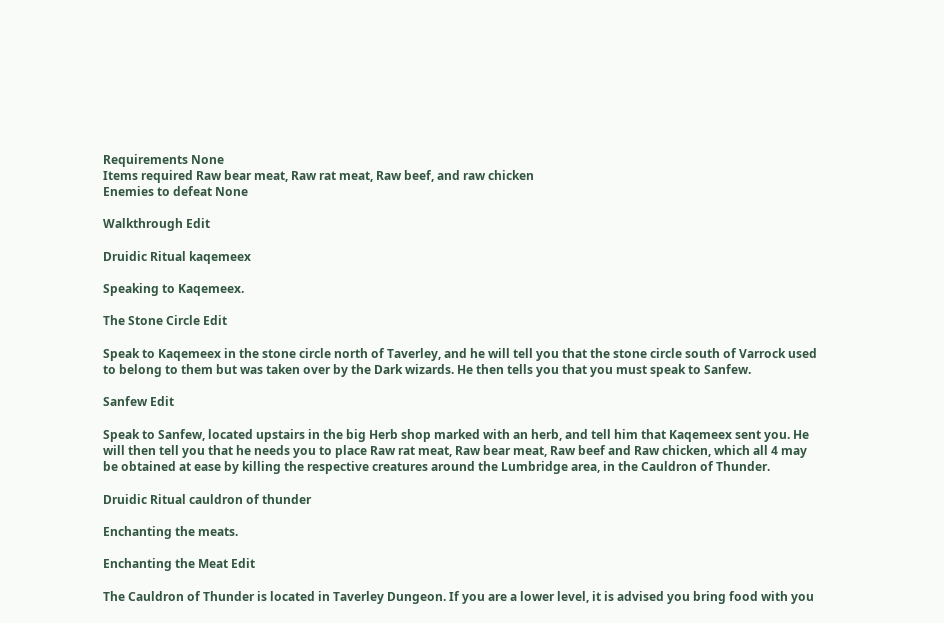Requirements None
Items required Raw bear meat, Raw rat meat, Raw beef, and raw chicken
Enemies to defeat None

Walkthrough Edit

Druidic Ritual kaqemeex

Speaking to Kaqemeex.

The Stone Circle Edit

Speak to Kaqemeex in the stone circle north of Taverley, and he will tell you that the stone circle south of Varrock used to belong to them but was taken over by the Dark wizards. He then tells you that you must speak to Sanfew.

Sanfew Edit

Speak to Sanfew, located upstairs in the big Herb shop marked with an herb, and tell him that Kaqemeex sent you. He will then tell you that he needs you to place Raw rat meat, Raw bear meat, Raw beef and Raw chicken, which all 4 may be obtained at ease by killing the respective creatures around the Lumbridge area, in the Cauldron of Thunder.

Druidic Ritual cauldron of thunder

Enchanting the meats.

Enchanting the Meat Edit

The Cauldron of Thunder is located in Taverley Dungeon. If you are a lower level, it is advised you bring food with you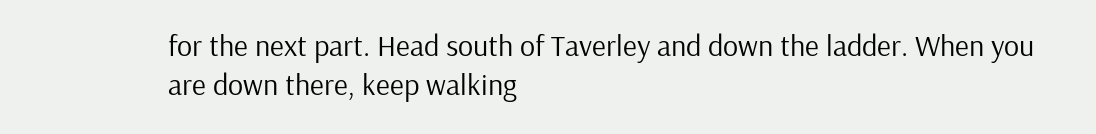for the next part. Head south of Taverley and down the ladder. When you are down there, keep walking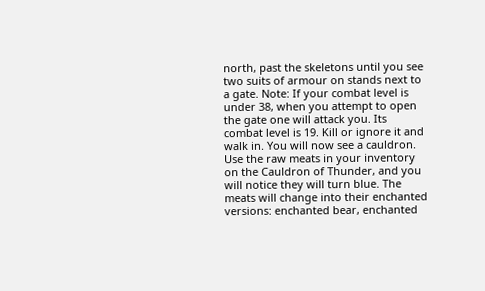north, past the skeletons until you see two suits of armour on stands next to a gate. Note: If your combat level is under 38, when you attempt to open the gate one will attack you. Its combat level is 19. Kill or ignore it and walk in. You will now see a cauldron. Use the raw meats in your inventory on the Cauldron of Thunder, and you will notice they will turn blue. The meats will change into their enchanted versions: enchanted bear, enchanted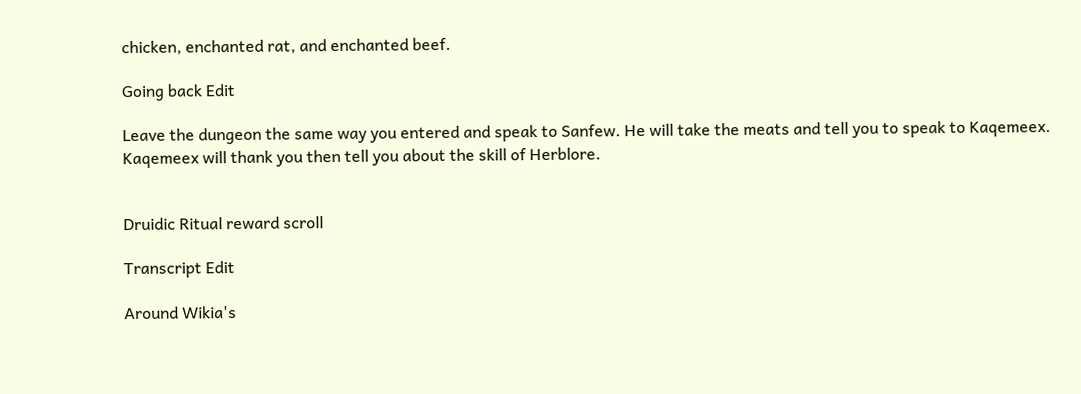chicken, enchanted rat, and enchanted beef.

Going back Edit

Leave the dungeon the same way you entered and speak to Sanfew. He will take the meats and tell you to speak to Kaqemeex. Kaqemeex will thank you then tell you about the skill of Herblore.


Druidic Ritual reward scroll

Transcript Edit

Around Wikia's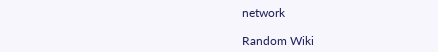network

Random Wiki